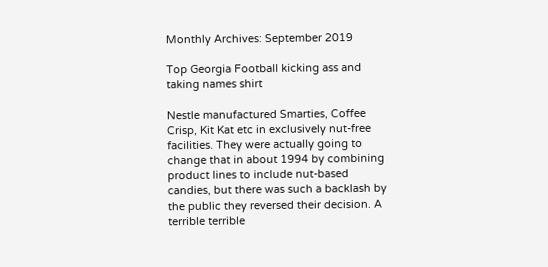Monthly Archives: September 2019

Top Georgia Football kicking ass and taking names shirt

Nestle manufactured Smarties, Coffee Crisp, Kit Kat etc in exclusively nut-free facilities. They were actually going to change that in about 1994 by combining product lines to include nut-based candies, but there was such a backlash by the public they reversed their decision. A terrible terrible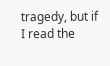tragedy, but if I read the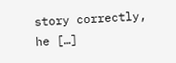story correctly, he […]